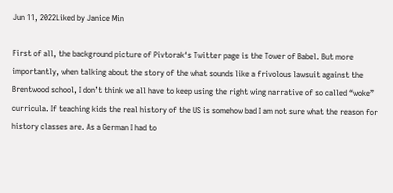Jun 11, 2022Liked by Janice Min

First of all, the background picture of Pivtorak‘s Twitter page is the Tower of Babel. But more importantly, when talking about the story of the what sounds like a frivolous lawsuit against the Brentwood school, I don’t think we all have to keep using the right wing narrative of so called “woke” curricula. If teaching kids the real history of the US is somehow bad I am not sure what the reason for history classes are. As a German I had to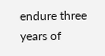endure three years of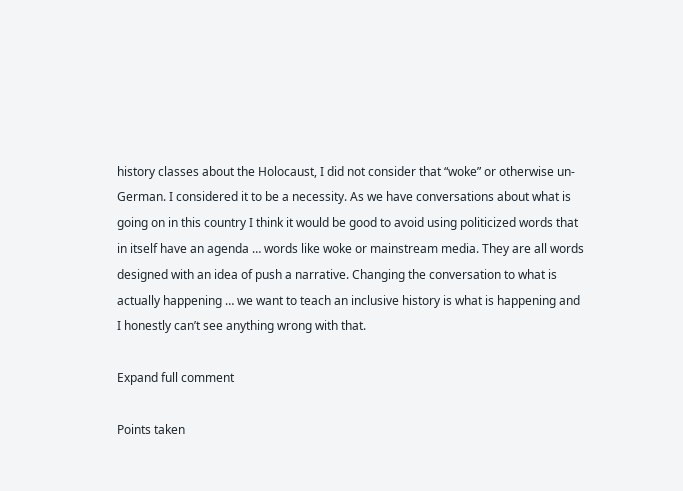history classes about the Holocaust, I did not consider that “woke” or otherwise un-German. I considered it to be a necessity. As we have conversations about what is going on in this country I think it would be good to avoid using politicized words that in itself have an agenda … words like woke or mainstream media. They are all words designed with an idea of push a narrative. Changing the conversation to what is actually happening … we want to teach an inclusive history is what is happening and I honestly can’t see anything wrong with that.

Expand full comment

Points taken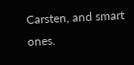Carsten, and smart ones.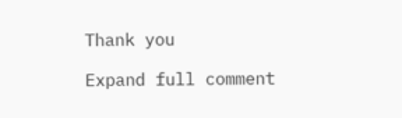Thank you

Expand full comment